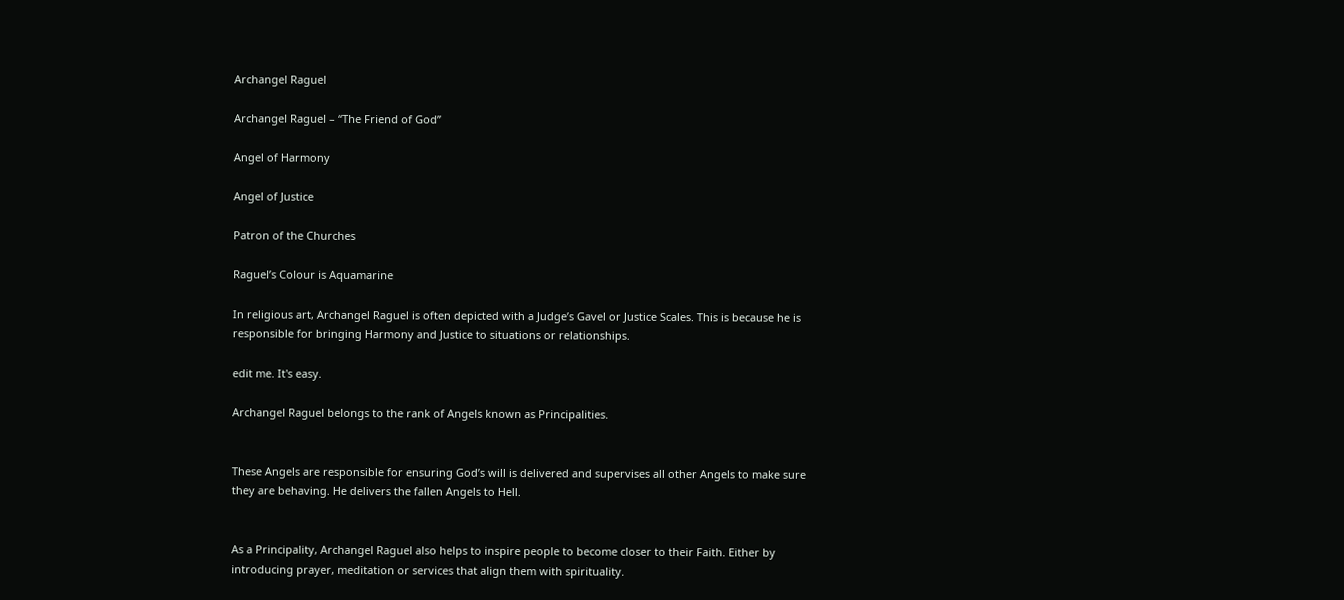Archangel Raguel

Archangel Raguel – “The Friend of God”

Angel of Harmony

Angel of Justice

Patron of the Churches

Raguel’s Colour is Aquamarine

In religious art, Archangel Raguel is often depicted with a Judge’s Gavel or Justice Scales. This is because he is responsible for bringing Harmony and Justice to situations or relationships.

edit me. It's easy.

Archangel Raguel belongs to the rank of Angels known as Principalities.


These Angels are responsible for ensuring God’s will is delivered and supervises all other Angels to make sure they are behaving. He delivers the fallen Angels to Hell.


As a Principality, Archangel Raguel also helps to inspire people to become closer to their Faith. Either by introducing prayer, meditation or services that align them with spirituality.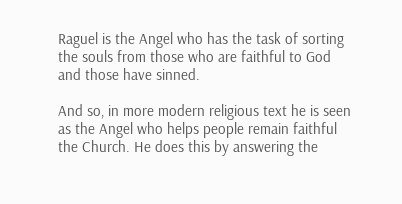Raguel is the Angel who has the task of sorting the souls from those who are faithful to God and those have sinned.

And so, in more modern religious text he is seen as the Angel who helps people remain faithful the Church. He does this by answering the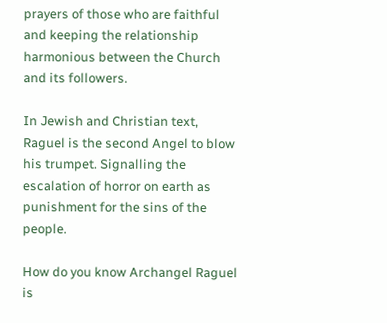prayers of those who are faithful and keeping the relationship harmonious between the Church and its followers.

In Jewish and Christian text, Raguel is the second Angel to blow his trumpet. Signalling the escalation of horror on earth as punishment for the sins of the people.

How do you know Archangel Raguel is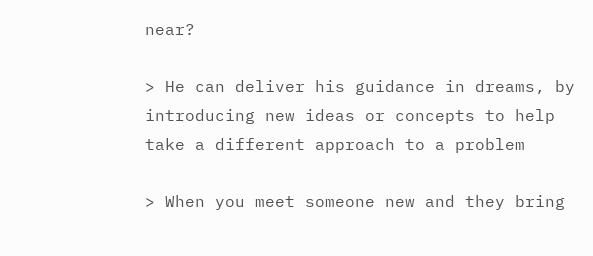near?

> He can deliver his guidance in dreams, by introducing new ideas or concepts to help take a different approach to a problem

> When you meet someone new and they bring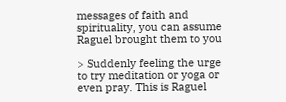messages of faith and spirituality, you can assume Raguel brought them to you

> Suddenly feeling the urge to try meditation or yoga or even pray. This is Raguel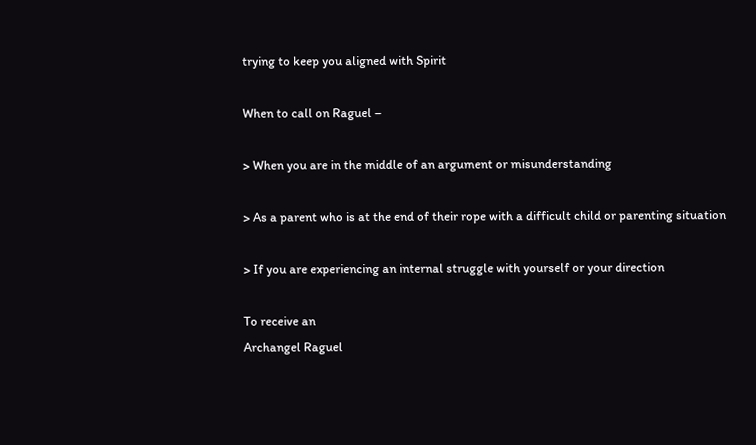trying to keep you aligned with Spirit

When to call on Raguel –

> When you are in the middle of an argument or misunderstanding

> As a parent who is at the end of their rope with a difficult child or parenting situation

> If you are experiencing an internal struggle with yourself or your direction

To receive an
Archangel Raguel